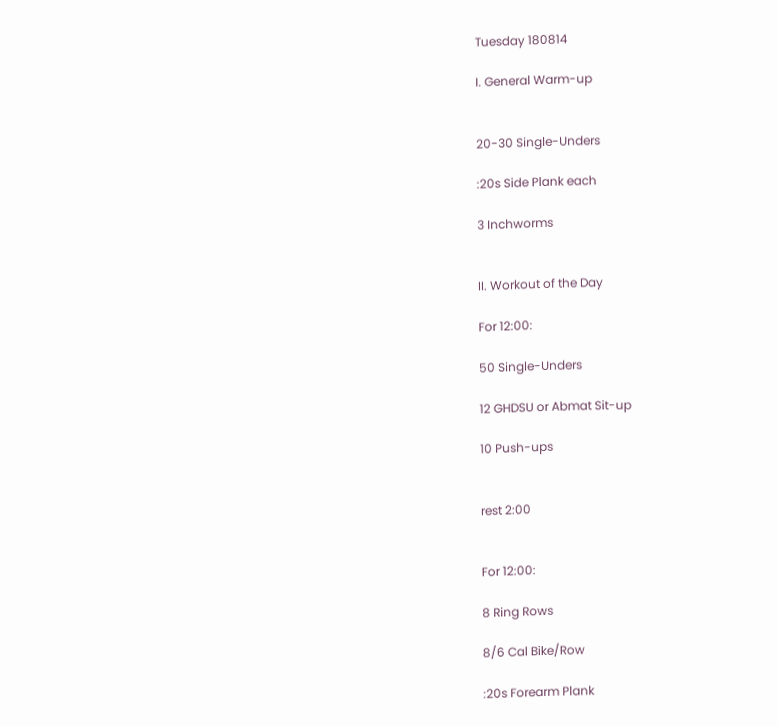Tuesday 180814

I. General Warm-up


20-30 Single-Unders

:20s Side Plank each

3 Inchworms


II. Workout of the Day

For 12:00:

50 Single-Unders

12 GHDSU or Abmat Sit-up

10 Push-ups


rest 2:00


For 12:00:

8 Ring Rows

8/6 Cal Bike/Row

:20s Forearm Plank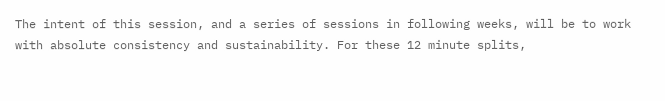The intent of this session, and a series of sessions in following weeks, will be to work with absolute consistency and sustainability. For these 12 minute splits,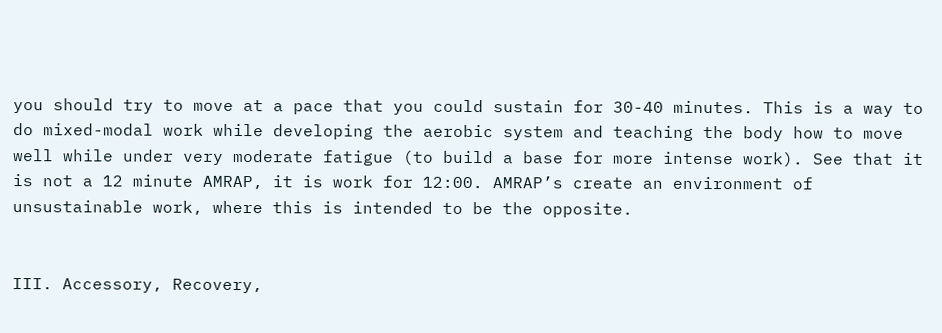you should try to move at a pace that you could sustain for 30-40 minutes. This is a way to do mixed-modal work while developing the aerobic system and teaching the body how to move well while under very moderate fatigue (to build a base for more intense work). See that it is not a 12 minute AMRAP, it is work for 12:00. AMRAP’s create an environment of unsustainable work, where this is intended to be the opposite.


III. Accessory, Recovery,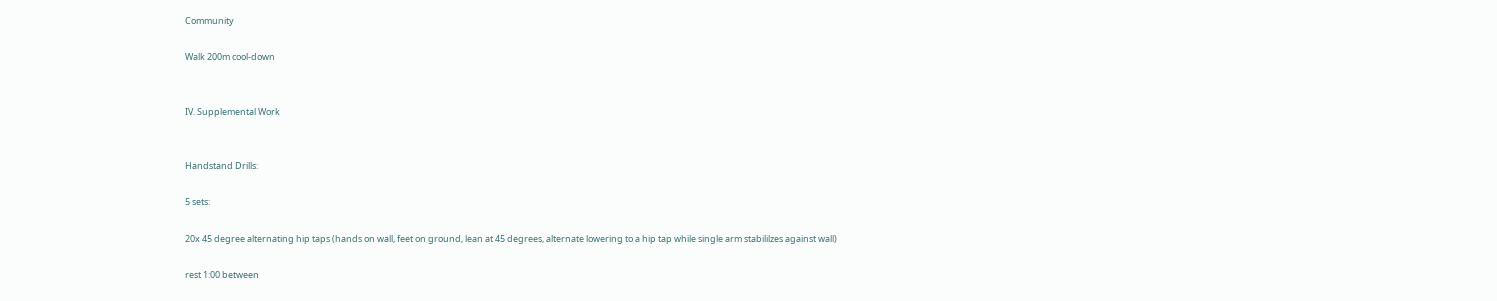Community

Walk 200m cool-down


IV. Supplemental Work


Handstand Drills:

5 sets:

20x 45 degree alternating hip taps (hands on wall, feet on ground, lean at 45 degrees, alternate lowering to a hip tap while single arm stabililzes against wall)

rest 1:00 between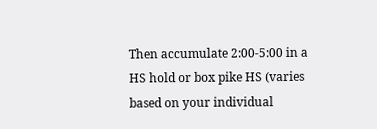Then accumulate 2:00-5:00 in a HS hold or box pike HS (varies based on your individual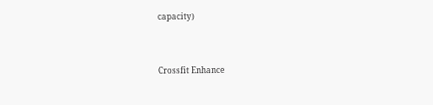capacity)


Crossfit Enhance